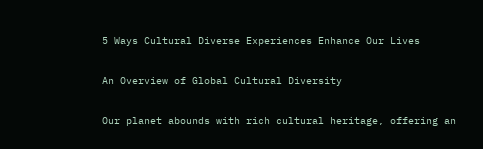5 Ways Cultural Diverse Experiences Enhance Our Lives

An Overview of Global Cultural Diversity

Our planet abounds with rich cultural heritage, offering an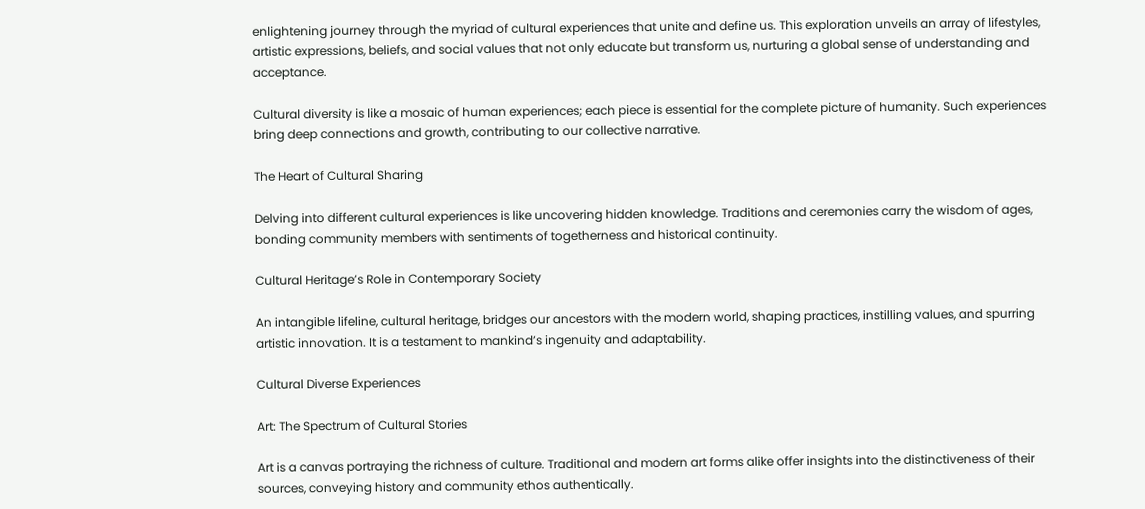enlightening journey through the myriad of cultural experiences that unite and define us. This exploration unveils an array of lifestyles, artistic expressions, beliefs, and social values that not only educate but transform us, nurturing a global sense of understanding and acceptance.

Cultural diversity is like a mosaic of human experiences; each piece is essential for the complete picture of humanity. Such experiences bring deep connections and growth, contributing to our collective narrative.

The Heart of Cultural Sharing

Delving into different cultural experiences is like uncovering hidden knowledge. Traditions and ceremonies carry the wisdom of ages, bonding community members with sentiments of togetherness and historical continuity.

Cultural Heritage’s Role in Contemporary Society

An intangible lifeline, cultural heritage, bridges our ancestors with the modern world, shaping practices, instilling values, and spurring artistic innovation. It is a testament to mankind’s ingenuity and adaptability.

Cultural Diverse Experiences

Art: The Spectrum of Cultural Stories

Art is a canvas portraying the richness of culture. Traditional and modern art forms alike offer insights into the distinctiveness of their sources, conveying history and community ethos authentically.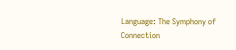Language: The Symphony of Connection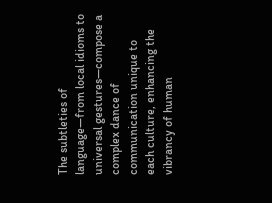The subtleties of language—from local idioms to universal gestures—compose a complex dance of communication unique to each culture, enhancing the vibrancy of human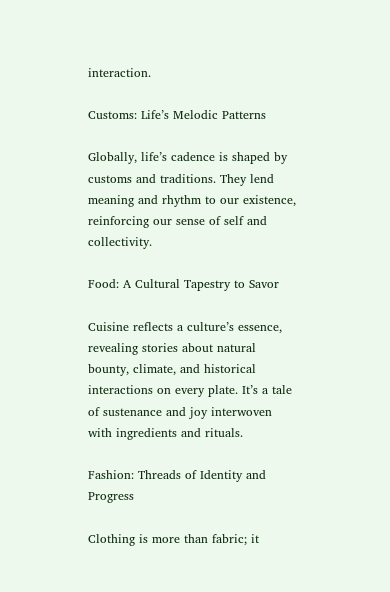interaction.

Customs: Life’s Melodic Patterns

Globally, life’s cadence is shaped by customs and traditions. They lend meaning and rhythm to our existence, reinforcing our sense of self and collectivity.

Food: A Cultural Tapestry to Savor

Cuisine reflects a culture’s essence, revealing stories about natural bounty, climate, and historical interactions on every plate. It’s a tale of sustenance and joy interwoven with ingredients and rituals.

Fashion: Threads of Identity and Progress

Clothing is more than fabric; it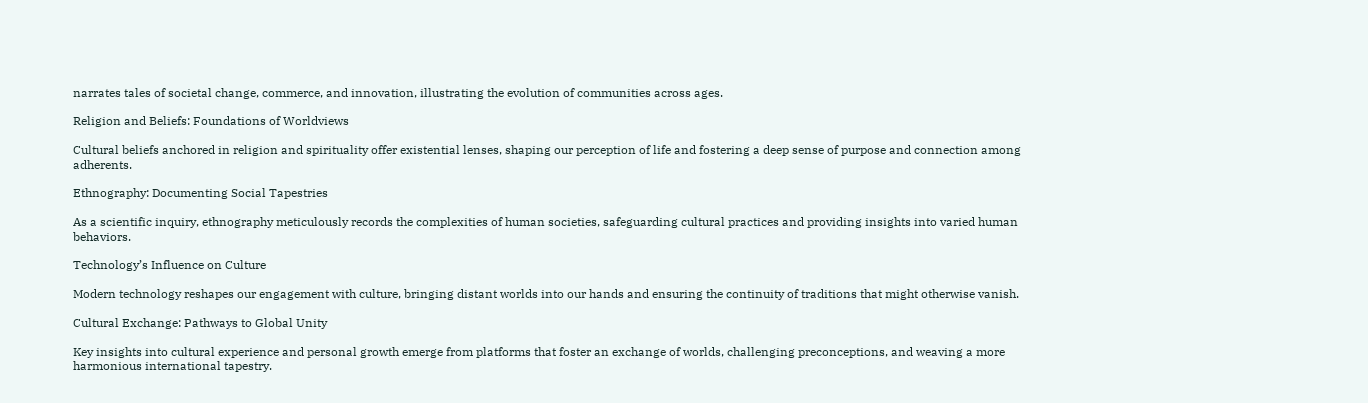narrates tales of societal change, commerce, and innovation, illustrating the evolution of communities across ages.

Religion and Beliefs: Foundations of Worldviews

Cultural beliefs anchored in religion and spirituality offer existential lenses, shaping our perception of life and fostering a deep sense of purpose and connection among adherents.

Ethnography: Documenting Social Tapestries

As a scientific inquiry, ethnography meticulously records the complexities of human societies, safeguarding cultural practices and providing insights into varied human behaviors.

Technology’s Influence on Culture

Modern technology reshapes our engagement with culture, bringing distant worlds into our hands and ensuring the continuity of traditions that might otherwise vanish.

Cultural Exchange: Pathways to Global Unity

Key insights into cultural experience and personal growth emerge from platforms that foster an exchange of worlds, challenging preconceptions, and weaving a more harmonious international tapestry.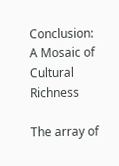Conclusion: A Mosaic of Cultural Richness

The array of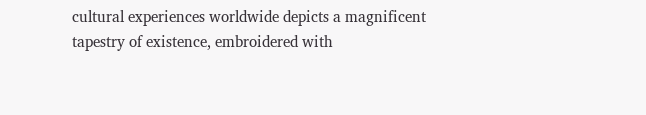cultural experiences worldwide depicts a magnificent tapestry of existence, embroidered with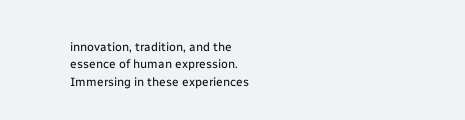innovation, tradition, and the essence of human expression. Immersing in these experiences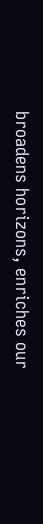broadens horizons, enriches our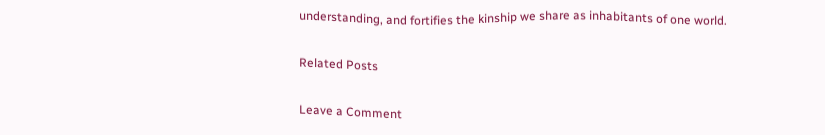understanding, and fortifies the kinship we share as inhabitants of one world.

Related Posts

Leave a Comment